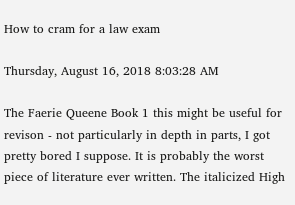How to cram for a law exam

Thursday, August 16, 2018 8:03:28 AM

The Faerie Queene Book 1 this might be useful for revison - not particularly in depth in parts, I got pretty bored I suppose. It is probably the worst piece of literature ever written. The italicized High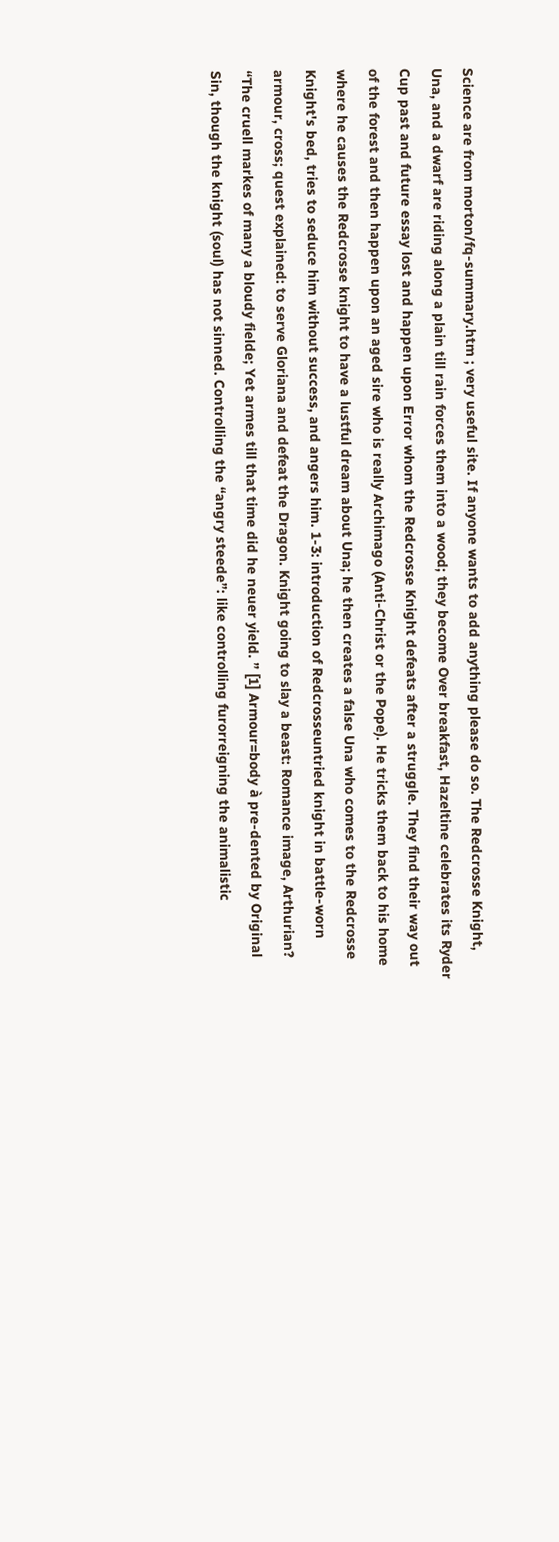Science are from morton/fq-summary.htm ; very useful site. If anyone wants to add anything please do so. The Redcrosse Knight, Una, and a dwarf are riding along a plain till rain forces them into a wood; they become Over breakfast, Hazeltine celebrates its Ryder Cup past and future essay lost and happen upon Error whom the Redcrosse Knight defeats after a struggle. They find their way out of the forest and then happen upon an aged sire who is really Archimago (Anti-Christ or the Pope). He tricks them back to his home where he causes the Redcrosse knight to have a lustful dream about Una; he then creates a false Una who comes to the Redcrosse Knight's bed, tries to seduce him without success, and angers him. 1-3: introduction of Redcrosseuntried knight in battle-worn armour, cross; quest explained: to serve Gloriana and defeat the Dragon. Knight going to slay a beast: Romance image, Arthurian? “The cruell markes of many a bloudy fielde; Yet armes till that time did he neuer yield. ” [1] Armour=body à pre-dented by Original Sin, though the knight (soul) has not sinned. Controlling the “angry steede”: like controlling furorreigning the animalistic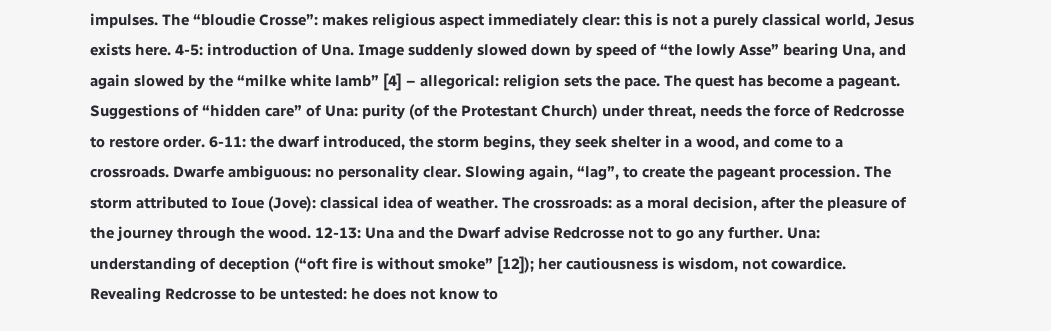impulses. The “bloudie Crosse”: makes religious aspect immediately clear: this is not a purely classical world, Jesus exists here. 4-5: introduction of Una. Image suddenly slowed down by speed of “the lowly Asse” bearing Una, and again slowed by the “milke white lamb” [4] – allegorical: religion sets the pace. The quest has become a pageant. Suggestions of “hidden care” of Una: purity (of the Protestant Church) under threat, needs the force of Redcrosse to restore order. 6-11: the dwarf introduced, the storm begins, they seek shelter in a wood, and come to a crossroads. Dwarfe ambiguous: no personality clear. Slowing again, “lag”, to create the pageant procession. The storm attributed to Ioue (Jove): classical idea of weather. The crossroads: as a moral decision, after the pleasure of the journey through the wood. 12-13: Una and the Dwarf advise Redcrosse not to go any further. Una: understanding of deception (“oft fire is without smoke” [12]); her cautiousness is wisdom, not cowardice. Revealing Redcrosse to be untested: he does not know to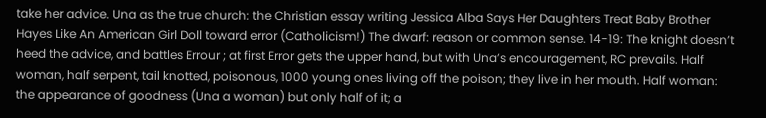take her advice. Una as the true church: the Christian essay writing Jessica Alba Says Her Daughters Treat Baby Brother Hayes Like An American Girl Doll toward error (Catholicism!) The dwarf: reason or common sense. 14-19: The knight doesn’t heed the advice, and battles Errour ; at first Error gets the upper hand, but with Una’s encouragement, RC prevails. Half woman, half serpent, tail knotted, poisonous, 1000 young ones living off the poison; they live in her mouth. Half woman: the appearance of goodness (Una a woman) but only half of it; a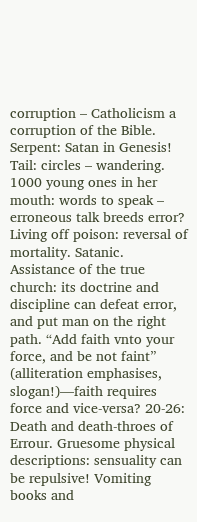corruption – Catholicism a corruption of the Bible. Serpent: Satan in Genesis! Tail: circles – wandering. 1000 young ones in her mouth: words to speak – erroneous talk breeds error? Living off poison: reversal of mortality. Satanic. Assistance of the true church: its doctrine and discipline can defeat error, and put man on the right path. “Add faith vnto your force, and be not faint” (alliteration emphasises, slogan!)—faith requires force and vice-versa? 20-26: Death and death-throes of Errour. Gruesome physical descriptions: sensuality can be repulsive! Vomiting books and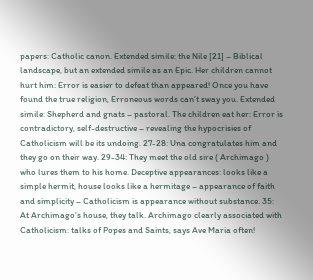papers: Catholic canon. Extended simile: the Nile [21] – Biblical landscape, but an extended simile as an Epic. Her children cannot hurt him: Error is easier to defeat than appeared! Once you have found the true religion, Erroneous words can’t sway you. Extended simile: Shepherd and gnats – pastoral. The children eat her: Error is contradictory, self-destructive – revealing the hypocrisies of Catholicism will be its undoing. 27-28: Una congratulates him and they go on their way. 29-34: They meet the old sire ( Archimago ) who lures them to his home. Deceptive appearances: looks like a simple hermit, house looks like a hermitage – appearance of faith and simplicity – Catholicism is appearance without substance. 35: At Archimago’s house, they talk. Archimago clearly associated with Catholicism: talks of Popes and Saints, says Ave Maria often!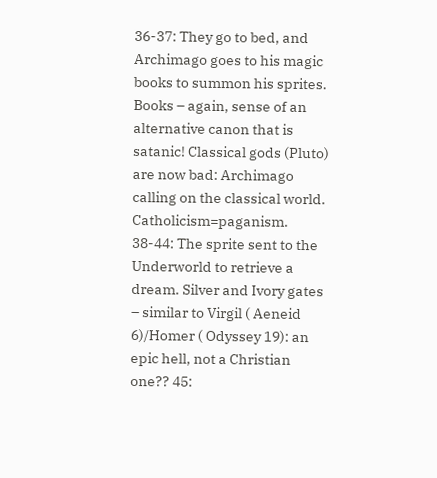36-37: They go to bed, and Archimago goes to his magic books to summon his sprites. Books – again, sense of an alternative canon that is satanic! Classical gods (Pluto) are now bad: Archimago calling on the classical world. Catholicism=paganism. 38-44: The sprite sent to the Underworld to retrieve a dream. Silver and Ivory gates – similar to Virgil ( Aeneid 6)/Homer ( Odyssey 19): an epic hell, not a Christian one?? 45: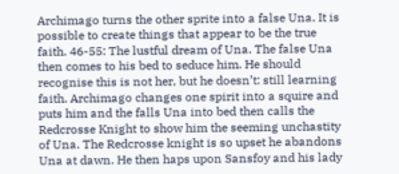Archimago turns the other sprite into a false Una. It is possible to create things that appear to be the true faith. 46-55: The lustful dream of Una. The false Una then comes to his bed to seduce him. He should recognise this is not her, but he doesn’t: still learning faith. Archimago changes one spirit into a squire and puts him and the falls Una into bed then calls the Redcrosse Knight to show him the seeming unchastity of Una. The Redcrosse knight is so upset he abandons Una at dawn. He then haps upon Sansfoy and his lady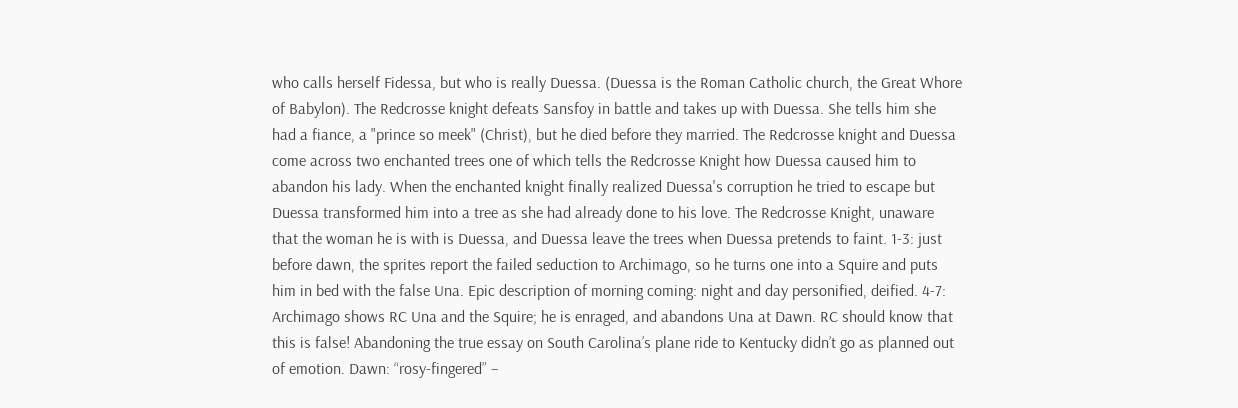who calls herself Fidessa, but who is really Duessa. (Duessa is the Roman Catholic church, the Great Whore of Babylon). The Redcrosse knight defeats Sansfoy in battle and takes up with Duessa. She tells him she had a fiance, a "prince so meek" (Christ), but he died before they married. The Redcrosse knight and Duessa come across two enchanted trees one of which tells the Redcrosse Knight how Duessa caused him to abandon his lady. When the enchanted knight finally realized Duessa's corruption he tried to escape but Duessa transformed him into a tree as she had already done to his love. The Redcrosse Knight, unaware that the woman he is with is Duessa, and Duessa leave the trees when Duessa pretends to faint. 1-3: just before dawn, the sprites report the failed seduction to Archimago, so he turns one into a Squire and puts him in bed with the false Una. Epic description of morning coming: night and day personified, deified. 4-7: Archimago shows RC Una and the Squire; he is enraged, and abandons Una at Dawn. RC should know that this is false! Abandoning the true essay on South Carolina’s plane ride to Kentucky didn’t go as planned out of emotion. Dawn: “rosy-fingered” –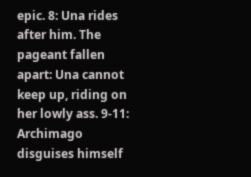epic. 8: Una rides after him. The pageant fallen apart: Una cannot keep up, riding on her lowly ass. 9-11: Archimago disguises himself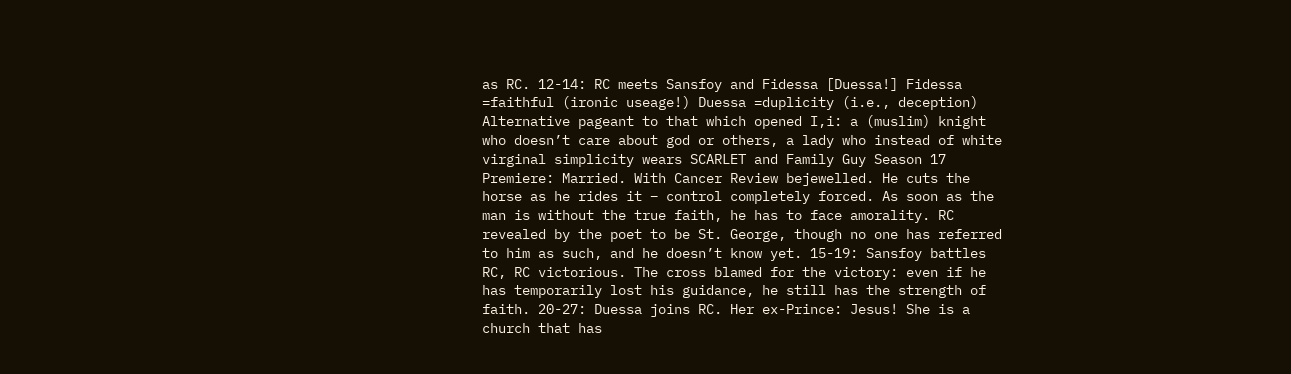as RC. 12-14: RC meets Sansfoy and Fidessa [Duessa!] Fidessa =faithful (ironic useage!) Duessa =duplicity (i.e., deception) Alternative pageant to that which opened I,i: a (muslim) knight who doesn’t care about god or others, a lady who instead of white virginal simplicity wears SCARLET and Family Guy Season 17 Premiere: Married. With Cancer Review bejewelled. He cuts the horse as he rides it – control completely forced. As soon as the man is without the true faith, he has to face amorality. RC revealed by the poet to be St. George, though no one has referred to him as such, and he doesn’t know yet. 15-19: Sansfoy battles RC, RC victorious. The cross blamed for the victory: even if he has temporarily lost his guidance, he still has the strength of faith. 20-27: Duessa joins RC. Her ex-Prince: Jesus! She is a church that has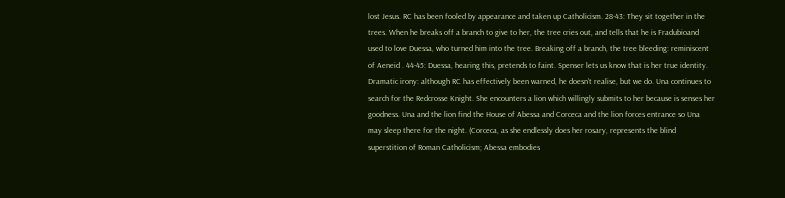lost Jesus. RC has been fooled by appearance and taken up Catholicism. 28-43: They sit together in the trees. When he breaks off a branch to give to her, the tree cries out, and tells that he is Fradubioand used to love Duessa, who turned him into the tree. Breaking off a branch, the tree bleeding: reminiscent of Aeneid . 44-45: Duessa, hearing this, pretends to faint. Spenser lets us know that is her true identity. Dramatic irony: although RC has effectively been warned, he doesn’t realise, but we do. Una continues to search for the Redcrosse Knight. She encounters a lion which willingly submits to her because is senses her goodness. Una and the lion find the House of Abessa and Corceca and the lion forces entrance so Una may sleep there for the night. (Corceca, as she endlessly does her rosary, represents the blind superstition of Roman Catholicism; Abessa embodies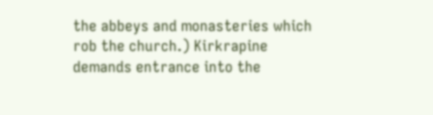the abbeys and monasteries which rob the church.) Kirkrapine demands entrance into the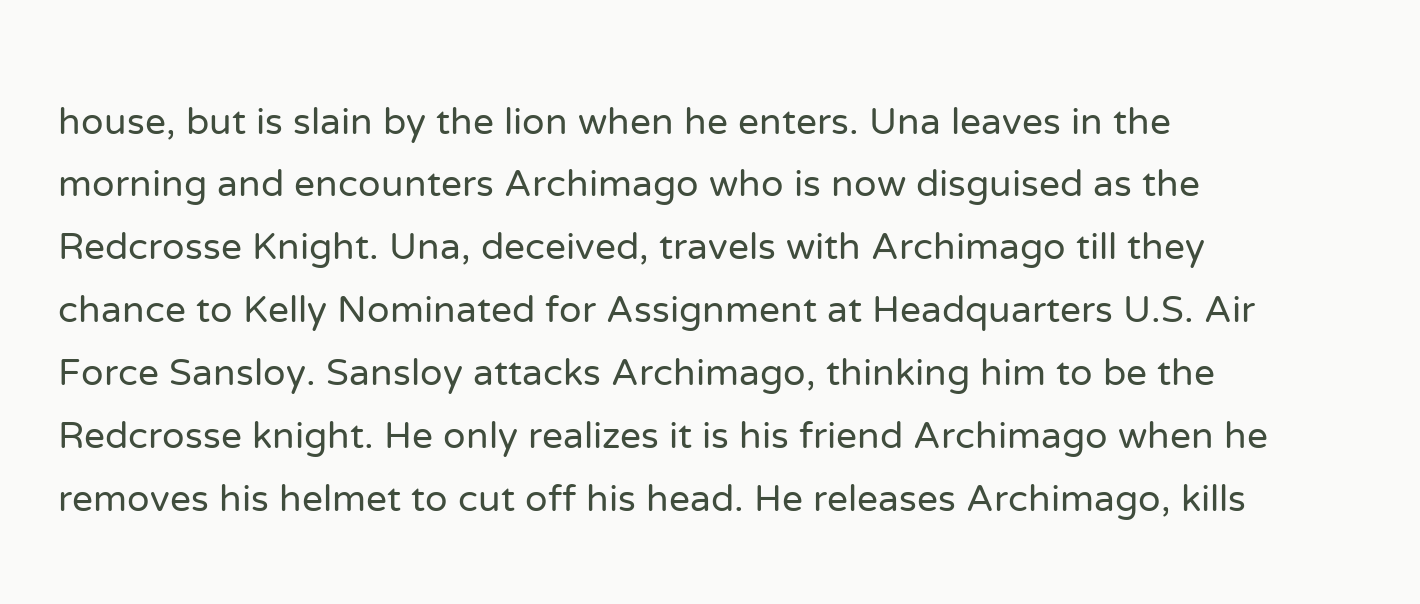house, but is slain by the lion when he enters. Una leaves in the morning and encounters Archimago who is now disguised as the Redcrosse Knight. Una, deceived, travels with Archimago till they chance to Kelly Nominated for Assignment at Headquarters U.S. Air Force Sansloy. Sansloy attacks Archimago, thinking him to be the Redcrosse knight. He only realizes it is his friend Archimago when he removes his helmet to cut off his head. He releases Archimago, kills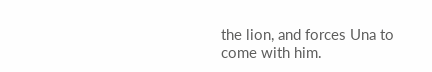the lion, and forces Una to come with him.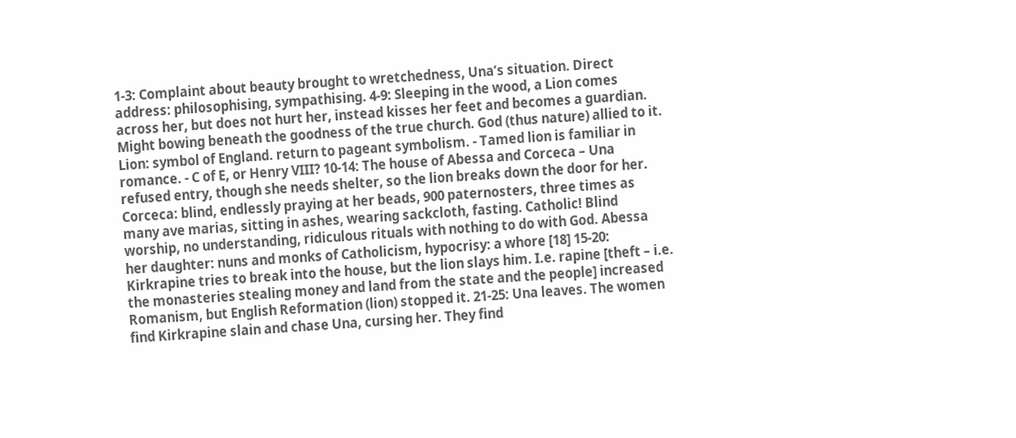1-3: Complaint about beauty brought to wretchedness, Una’s situation. Direct address: philosophising, sympathising. 4-9: Sleeping in the wood, a Lion comes across her, but does not hurt her, instead kisses her feet and becomes a guardian. Might bowing beneath the goodness of the true church. God (thus nature) allied to it. Lion: symbol of England. return to pageant symbolism. - Tamed lion is familiar in romance. - C of E, or Henry VIII? 10-14: The house of Abessa and Corceca – Una refused entry, though she needs shelter, so the lion breaks down the door for her. Corceca: blind, endlessly praying at her beads, 900 paternosters, three times as many ave marias, sitting in ashes, wearing sackcloth, fasting. Catholic! Blind worship, no understanding, ridiculous rituals with nothing to do with God. Abessa her daughter: nuns and monks of Catholicism, hypocrisy: a whore [18] 15-20: Kirkrapine tries to break into the house, but the lion slays him. I.e. rapine [theft – i.e. the monasteries stealing money and land from the state and the people] increased Romanism, but English Reformation (lion) stopped it. 21-25: Una leaves. The women find Kirkrapine slain and chase Una, cursing her. They find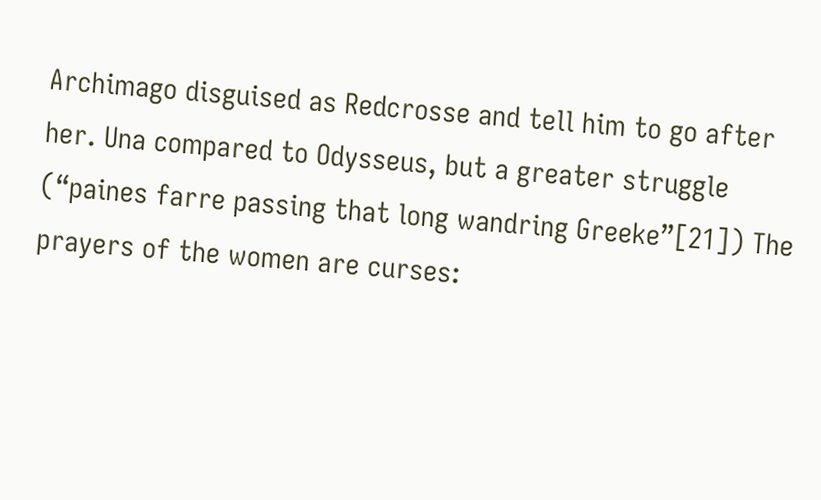Archimago disguised as Redcrosse and tell him to go after her. Una compared to Odysseus, but a greater struggle (“paines farre passing that long wandring Greeke”[21]) The prayers of the women are curses: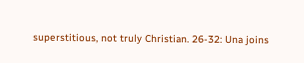superstitious, not truly Christian. 26-32: Una joins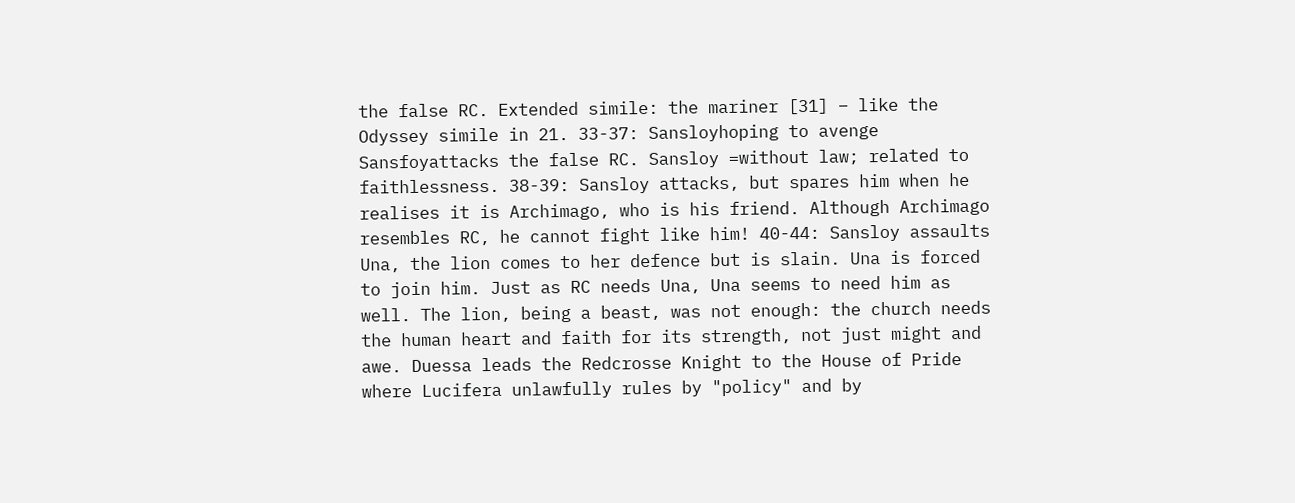the false RC. Extended simile: the mariner [31] – like the Odyssey simile in 21. 33-37: Sansloyhoping to avenge Sansfoyattacks the false RC. Sansloy =without law; related to faithlessness. 38-39: Sansloy attacks, but spares him when he realises it is Archimago, who is his friend. Although Archimago resembles RC, he cannot fight like him! 40-44: Sansloy assaults Una, the lion comes to her defence but is slain. Una is forced to join him. Just as RC needs Una, Una seems to need him as well. The lion, being a beast, was not enough: the church needs the human heart and faith for its strength, not just might and awe. Duessa leads the Redcrosse Knight to the House of Pride where Lucifera unlawfully rules by "policy" and by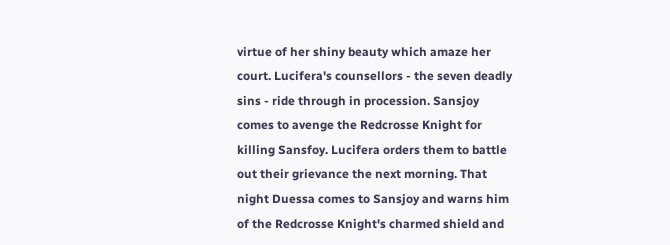virtue of her shiny beauty which amaze her court. Lucifera's counsellors - the seven deadly sins - ride through in procession. Sansjoy comes to avenge the Redcrosse Knight for killing Sansfoy. Lucifera orders them to battle out their grievance the next morning. That night Duessa comes to Sansjoy and warns him of the Redcrosse Knight's charmed shield and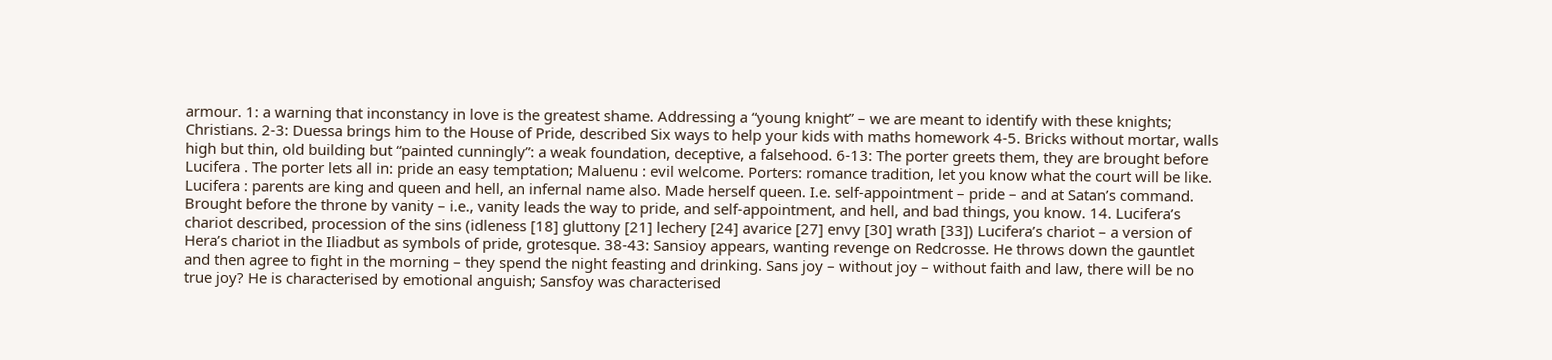armour. 1: a warning that inconstancy in love is the greatest shame. Addressing a “young knight” – we are meant to identify with these knights; Christians. 2-3: Duessa brings him to the House of Pride, described Six ways to help your kids with maths homework 4-5. Bricks without mortar, walls high but thin, old building but “painted cunningly”: a weak foundation, deceptive, a falsehood. 6-13: The porter greets them, they are brought before Lucifera . The porter lets all in: pride an easy temptation; Maluenu : evil welcome. Porters: romance tradition, let you know what the court will be like. Lucifera : parents are king and queen and hell, an infernal name also. Made herself queen. I.e. self-appointment – pride – and at Satan’s command. Brought before the throne by vanity – i.e., vanity leads the way to pride, and self-appointment, and hell, and bad things, you know. 14. Lucifera’s chariot described, procession of the sins (idleness [18] gluttony [21] lechery [24] avarice [27] envy [30] wrath [33]) Lucifera’s chariot – a version of Hera’s chariot in the Iliadbut as symbols of pride, grotesque. 38-43: Sansioy appears, wanting revenge on Redcrosse. He throws down the gauntlet and then agree to fight in the morning – they spend the night feasting and drinking. Sans joy – without joy – without faith and law, there will be no true joy? He is characterised by emotional anguish; Sansfoy was characterised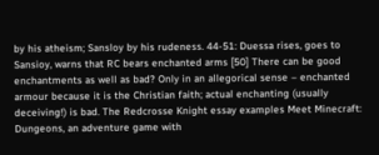by his atheism; Sansloy by his rudeness. 44-51: Duessa rises, goes to Sansioy, warns that RC bears enchanted arms [50] There can be good enchantments as well as bad? Only in an allegorical sense – enchanted armour because it is the Christian faith; actual enchanting (usually deceiving!) is bad. The Redcrosse Knight essay examples Meet Minecraft: Dungeons, an adventure game with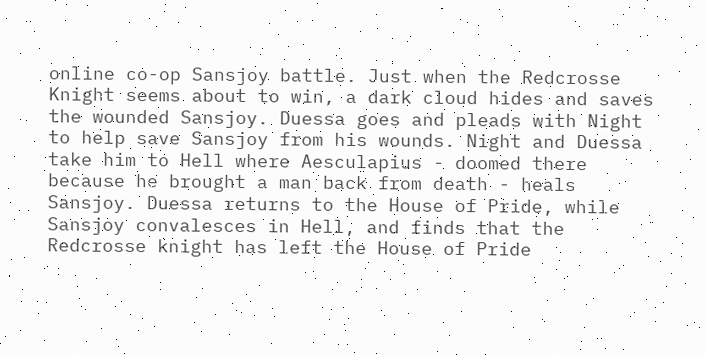online co-op Sansjoy battle. Just when the Redcrosse Knight seems about to win, a dark cloud hides and saves the wounded Sansjoy. Duessa goes and pleads with Night to help save Sansjoy from his wounds. Night and Duessa take him to Hell where Aesculapius - doomed there because he brought a man back from death - heals Sansjoy. Duessa returns to the House of Pride, while Sansjoy convalesces in Hell, and finds that the Redcrosse knight has left the House of Pride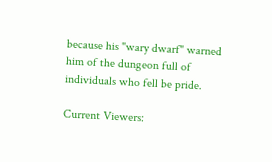because his "wary dwarf" warned him of the dungeon full of individuals who fell be pride.

Current Viewers: